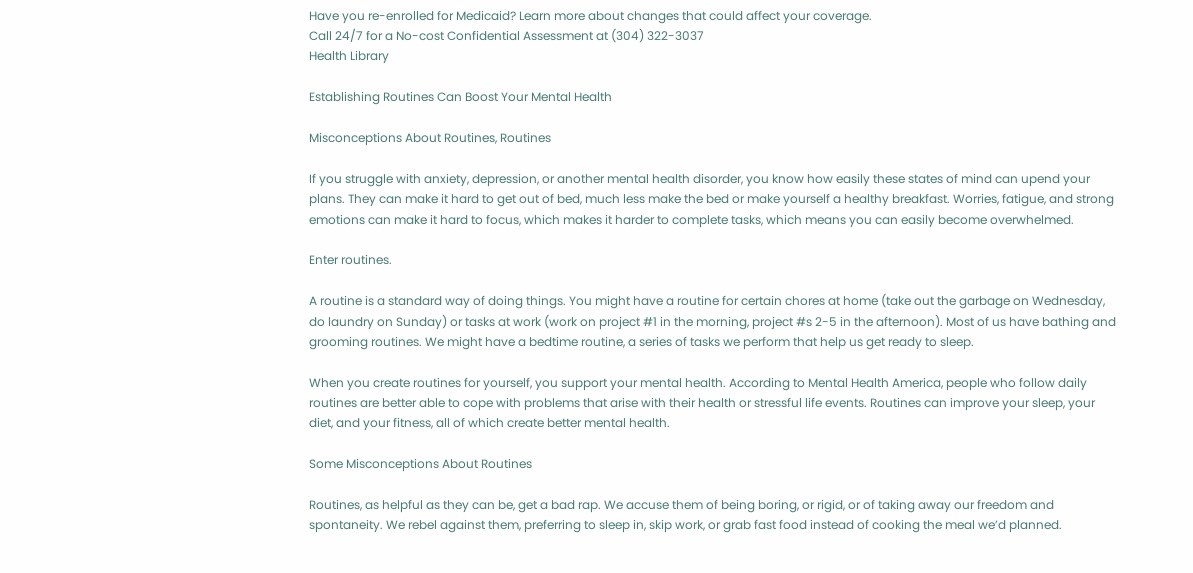Have you re-enrolled for Medicaid? Learn more about changes that could affect your coverage.
Call 24/7 for a No-cost Confidential Assessment at (304) 322-3037
Health Library

Establishing Routines Can Boost Your Mental Health

Misconceptions About Routines, Routines

If you struggle with anxiety, depression, or another mental health disorder, you know how easily these states of mind can upend your plans. They can make it hard to get out of bed, much less make the bed or make yourself a healthy breakfast. Worries, fatigue, and strong emotions can make it hard to focus, which makes it harder to complete tasks, which means you can easily become overwhelmed.

Enter routines.

A routine is a standard way of doing things. You might have a routine for certain chores at home (take out the garbage on Wednesday, do laundry on Sunday) or tasks at work (work on project #1 in the morning, project #s 2-5 in the afternoon). Most of us have bathing and grooming routines. We might have a bedtime routine, a series of tasks we perform that help us get ready to sleep.

When you create routines for yourself, you support your mental health. According to Mental Health America, people who follow daily routines are better able to cope with problems that arise with their health or stressful life events. Routines can improve your sleep, your diet, and your fitness, all of which create better mental health.

Some Misconceptions About Routines

Routines, as helpful as they can be, get a bad rap. We accuse them of being boring, or rigid, or of taking away our freedom and spontaneity. We rebel against them, preferring to sleep in, skip work, or grab fast food instead of cooking the meal we’d planned.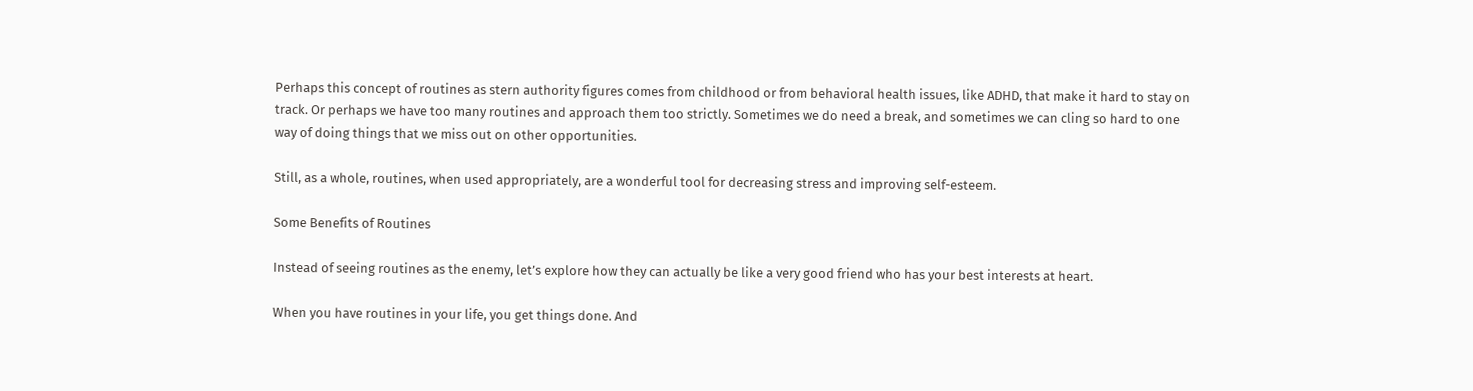Perhaps this concept of routines as stern authority figures comes from childhood or from behavioral health issues, like ADHD, that make it hard to stay on track. Or perhaps we have too many routines and approach them too strictly. Sometimes we do need a break, and sometimes we can cling so hard to one way of doing things that we miss out on other opportunities.

Still, as a whole, routines, when used appropriately, are a wonderful tool for decreasing stress and improving self-esteem.

Some Benefits of Routines

Instead of seeing routines as the enemy, let’s explore how they can actually be like a very good friend who has your best interests at heart.

When you have routines in your life, you get things done. And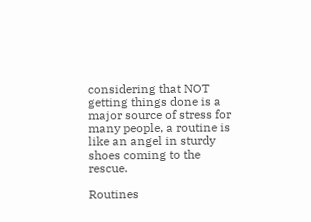considering that NOT getting things done is a major source of stress for many people, a routine is like an angel in sturdy shoes coming to the rescue.

Routines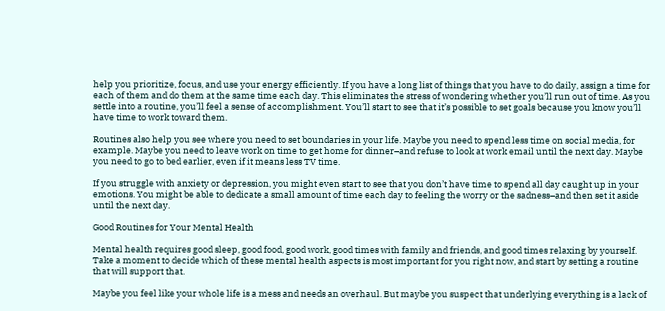help you prioritize, focus, and use your energy efficiently. If you have a long list of things that you have to do daily, assign a time for each of them and do them at the same time each day. This eliminates the stress of wondering whether you’ll run out of time. As you settle into a routine, you’ll feel a sense of accomplishment. You’ll start to see that it’s possible to set goals because you know you’ll have time to work toward them.

Routines also help you see where you need to set boundaries in your life. Maybe you need to spend less time on social media, for example. Maybe you need to leave work on time to get home for dinner–and refuse to look at work email until the next day. Maybe you need to go to bed earlier, even if it means less TV time.

If you struggle with anxiety or depression, you might even start to see that you don’t have time to spend all day caught up in your emotions. You might be able to dedicate a small amount of time each day to feeling the worry or the sadness–and then set it aside until the next day.

Good Routines for Your Mental Health

Mental health requires good sleep, good food, good work, good times with family and friends, and good times relaxing by yourself. Take a moment to decide which of these mental health aspects is most important for you right now, and start by setting a routine that will support that.

Maybe you feel like your whole life is a mess and needs an overhaul. But maybe you suspect that underlying everything is a lack of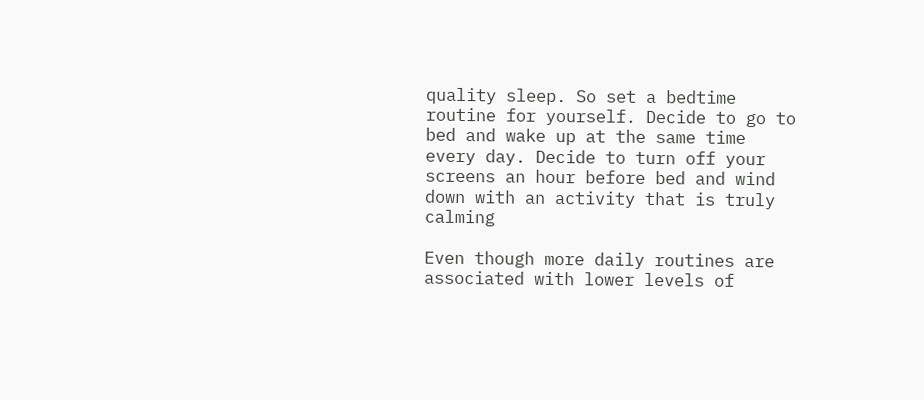quality sleep. So set a bedtime routine for yourself. Decide to go to bed and wake up at the same time every day. Decide to turn off your screens an hour before bed and wind down with an activity that is truly calming

Even though more daily routines are associated with lower levels of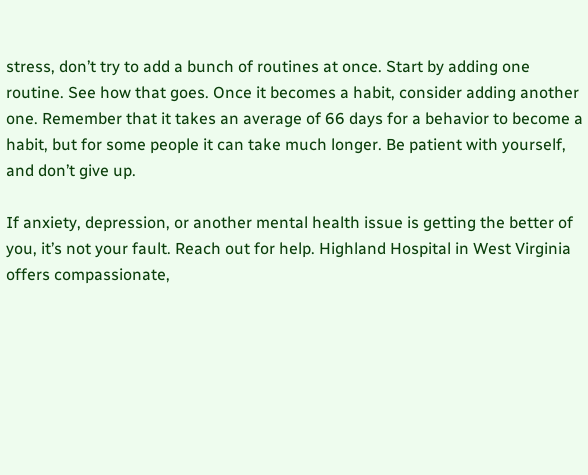stress, don’t try to add a bunch of routines at once. Start by adding one routine. See how that goes. Once it becomes a habit, consider adding another one. Remember that it takes an average of 66 days for a behavior to become a habit, but for some people it can take much longer. Be patient with yourself, and don’t give up.

If anxiety, depression, or another mental health issue is getting the better of you, it’s not your fault. Reach out for help. Highland Hospital in West Virginia offers compassionate,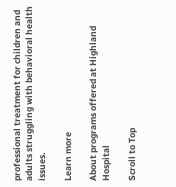professional treatment for children and adults struggling with behavioral health issues.

Learn more

About programs offered at Highland Hospital

Scroll to Top